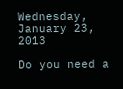Wednesday, January 23, 2013

Do you need a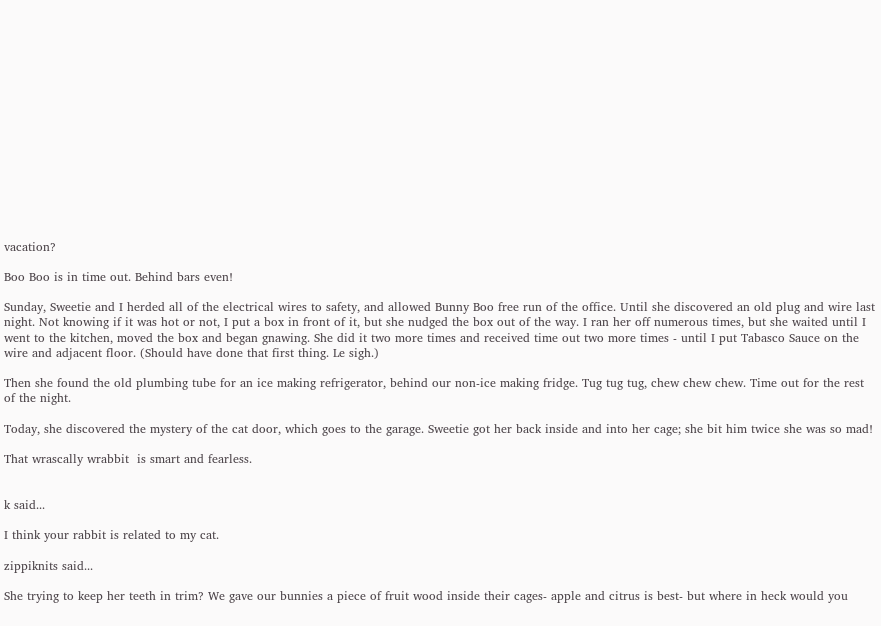vacation?

Boo Boo is in time out. Behind bars even!

Sunday, Sweetie and I herded all of the electrical wires to safety, and allowed Bunny Boo free run of the office. Until she discovered an old plug and wire last night. Not knowing if it was hot or not, I put a box in front of it, but she nudged the box out of the way. I ran her off numerous times, but she waited until I went to the kitchen, moved the box and began gnawing. She did it two more times and received time out two more times - until I put Tabasco Sauce on the wire and adjacent floor. (Should have done that first thing. Le sigh.)

Then she found the old plumbing tube for an ice making refrigerator, behind our non-ice making fridge. Tug tug tug, chew chew chew. Time out for the rest of the night.

Today, she discovered the mystery of the cat door, which goes to the garage. Sweetie got her back inside and into her cage; she bit him twice she was so mad!

That wrascally wrabbit  is smart and fearless.


k said...

I think your rabbit is related to my cat.

zippiknits said...

She trying to keep her teeth in trim? We gave our bunnies a piece of fruit wood inside their cages- apple and citrus is best- but where in heck would you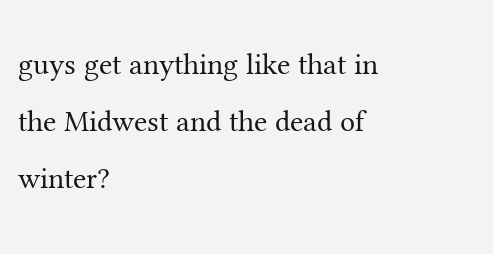guys get anything like that in the Midwest and the dead of winter?